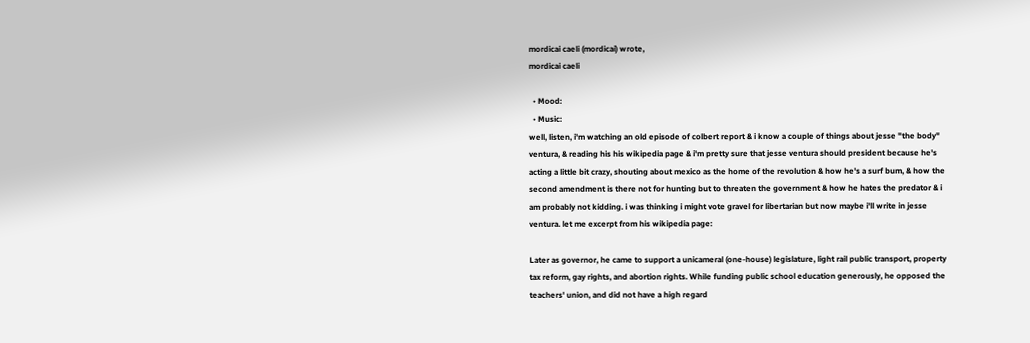mordicai caeli (mordicai) wrote,
mordicai caeli

  • Mood:
  • Music:
well, listen, i'm watching an old episode of colbert report & i know a couple of things about jesse "the body" ventura, & reading his his wikipedia page & i'm pretty sure that jesse ventura should president because he's acting a little bit crazy, shouting about mexico as the home of the revolution & how he's a surf bum, & how the second amendment is there not for hunting but to threaten the government & how he hates the predator & i am probably not kidding. i was thinking i might vote gravel for libertarian but now maybe i'll write in jesse ventura. let me excerpt from his wikipedia page:

Later as governor, he came to support a unicameral (one-house) legislature, light rail public transport, property tax reform, gay rights, and abortion rights. While funding public school education generously, he opposed the teachers' union, and did not have a high regard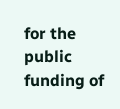for the public funding of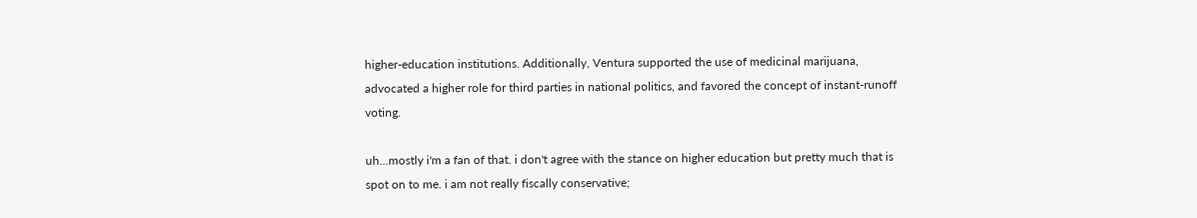higher-education institutions. Additionally, Ventura supported the use of medicinal marijuana, advocated a higher role for third parties in national politics, and favored the concept of instant-runoff voting.

uh...mostly i'm a fan of that. i don't agree with the stance on higher education but pretty much that is spot on to me. i am not really fiscally conservative;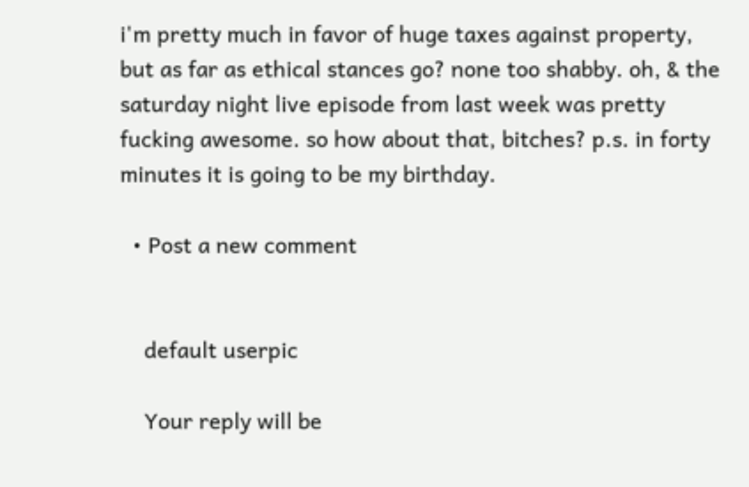i'm pretty much in favor of huge taxes against property, but as far as ethical stances go? none too shabby. oh, & the saturday night live episode from last week was pretty fucking awesome. so how about that, bitches? p.s. in forty minutes it is going to be my birthday.

  • Post a new comment


    default userpic

    Your reply will be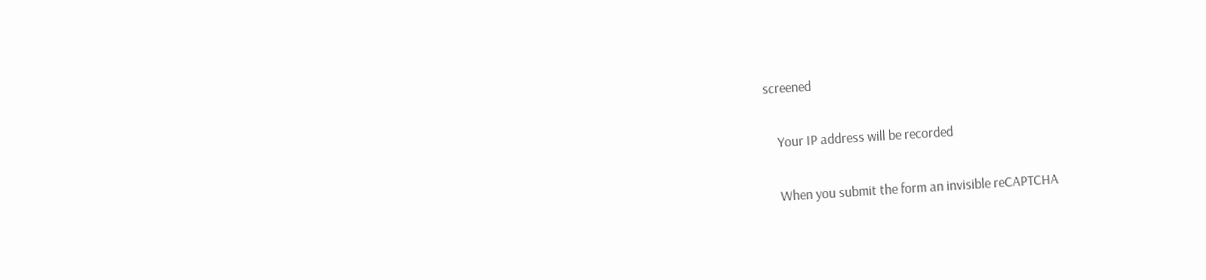screened

    Your IP address will be recorded

    When you submit the form an invisible reCAPTCHA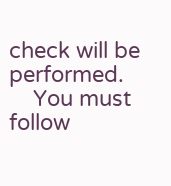check will be performed.
    You must follow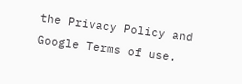the Privacy Policy and Google Terms of use.